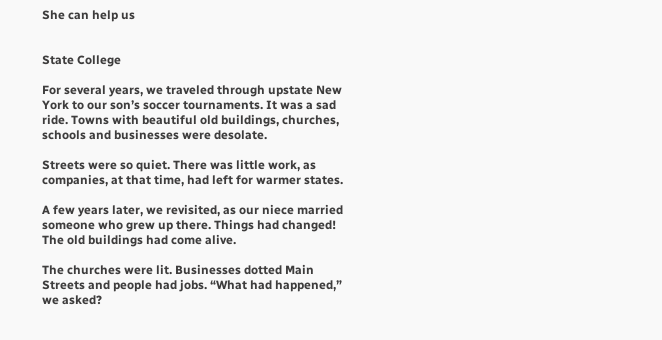She can help us


State College

For several years, we traveled through upstate New York to our son’s soccer tournaments. It was a sad ride. Towns with beautiful old buildings, churches, schools and businesses were desolate.

Streets were so quiet. There was little work, as companies, at that time, had left for warmer states.

A few years later, we revisited, as our niece married someone who grew up there. Things had changed! The old buildings had come alive.

The churches were lit. Businesses dotted Main Streets and people had jobs. “What had happened,” we asked?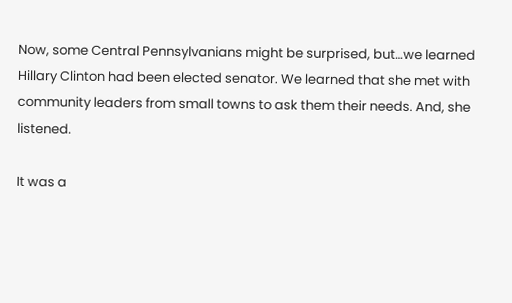Now, some Central Pennsylvanians might be surprised, but…we learned Hillary Clinton had been elected senator. We learned that she met with community leaders from small towns to ask them their needs. And, she listened.

It was a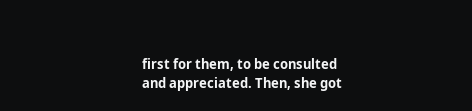first for them, to be consulted and appreciated. Then, she got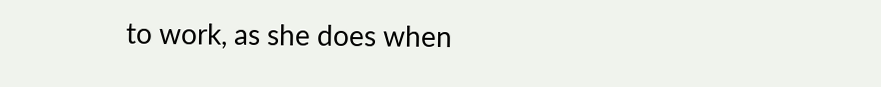to work, as she does when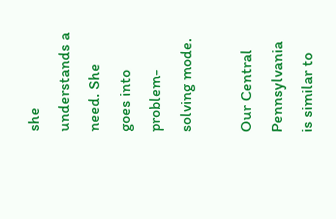she understands a need. She goes into problem-solving mode.

Our Central Pennsylvania is similar to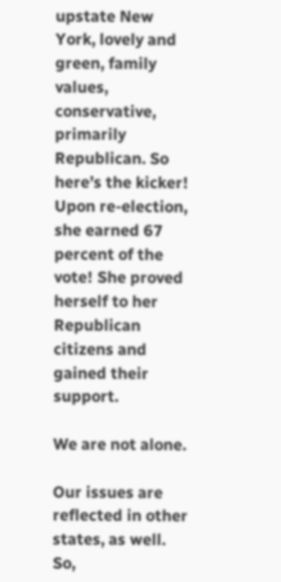upstate New York, lovely and green, family values, conservative, primarily Republican. So here’s the kicker! Upon re-election, she earned 67 percent of the vote! She proved herself to her Republican citizens and gained their support.

We are not alone.

Our issues are reflected in other states, as well. So,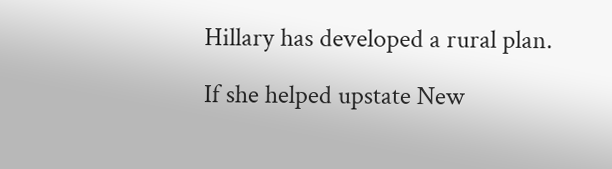Hillary has developed a rural plan.

If she helped upstate New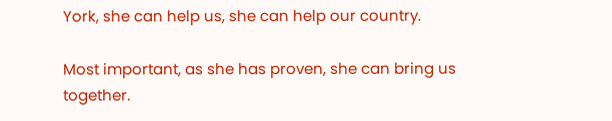York, she can help us, she can help our country.

Most important, as she has proven, she can bring us together.